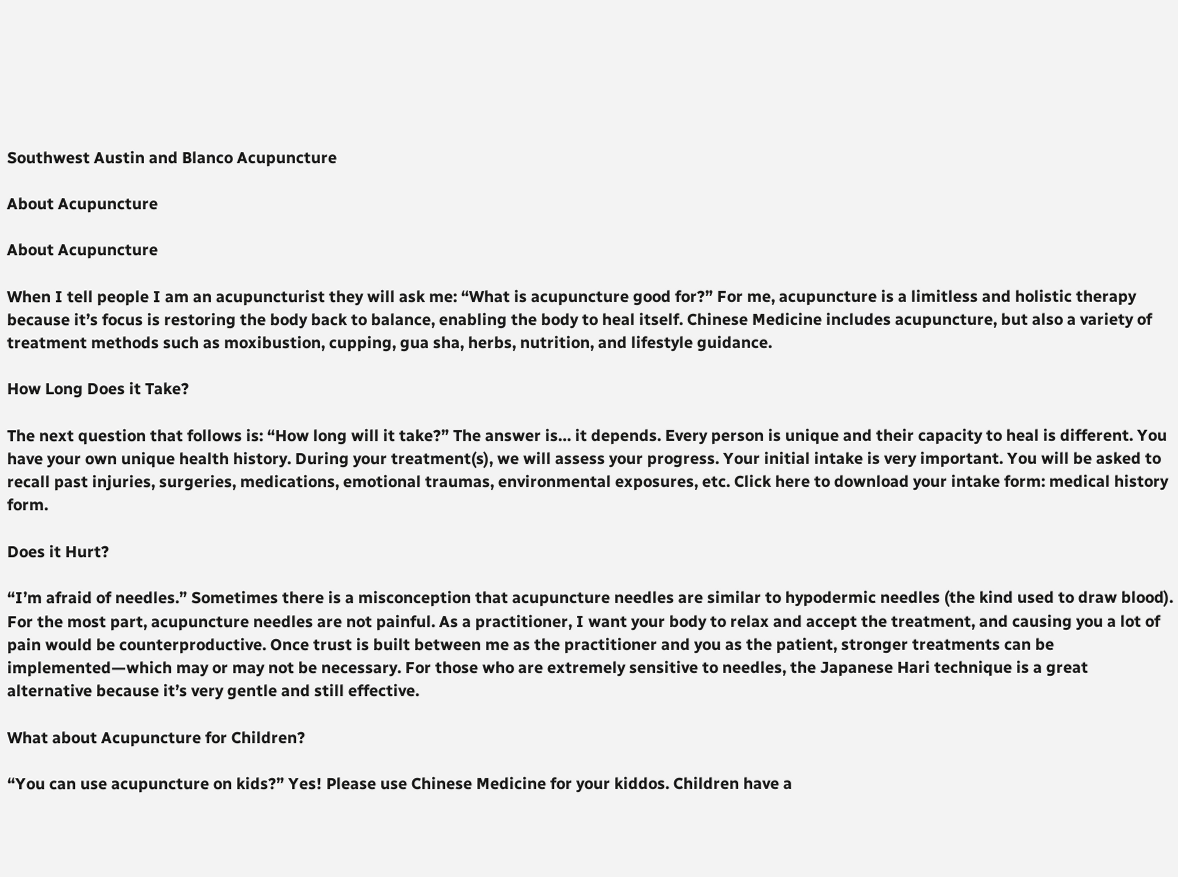Southwest Austin and Blanco Acupuncture

About Acupuncture

About Acupuncture

When I tell people I am an acupuncturist they will ask me: “What is acupuncture good for?” For me, acupuncture is a limitless and holistic therapy because it’s focus is restoring the body back to balance, enabling the body to heal itself. Chinese Medicine includes acupuncture, but also a variety of treatment methods such as moxibustion, cupping, gua sha, herbs, nutrition, and lifestyle guidance.

How Long Does it Take?

The next question that follows is: “How long will it take?” The answer is… it depends. Every person is unique and their capacity to heal is different. You have your own unique health history. During your treatment(s), we will assess your progress. Your initial intake is very important. You will be asked to recall past injuries, surgeries, medications, emotional traumas, environmental exposures, etc. Click here to download your intake form: medical history form.

Does it Hurt?

“I’m afraid of needles.” Sometimes there is a misconception that acupuncture needles are similar to hypodermic needles (the kind used to draw blood). For the most part, acupuncture needles are not painful. As a practitioner, I want your body to relax and accept the treatment, and causing you a lot of pain would be counterproductive. Once trust is built between me as the practitioner and you as the patient, stronger treatments can be implemented—which may or may not be necessary. For those who are extremely sensitive to needles, the Japanese Hari technique is a great alternative because it’s very gentle and still effective.

What about Acupuncture for Children?

“You can use acupuncture on kids?” Yes! Please use Chinese Medicine for your kiddos. Children have a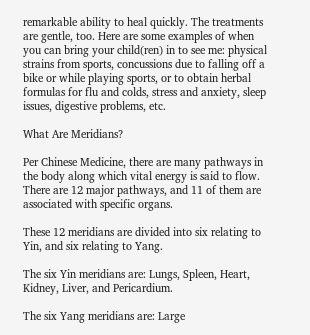remarkable ability to heal quickly. The treatments are gentle, too. Here are some examples of when you can bring your child(ren) in to see me: physical strains from sports, concussions due to falling off a bike or while playing sports, or to obtain herbal formulas for flu and colds, stress and anxiety, sleep issues, digestive problems, etc.

What Are Meridians?

Per Chinese Medicine, there are many pathways in the body along which vital energy is said to flow. There are 12 major pathways, and 11 of them are associated with specific organs.

These 12 meridians are divided into six relating to Yin, and six relating to Yang.

The six Yin meridians are: Lungs, Spleen, Heart, Kidney, Liver, and Pericardium.

The six Yang meridians are: Large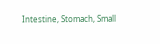Intestine, Stomach, Small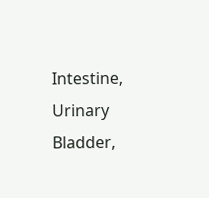Intestine, Urinary Bladder,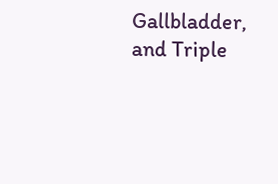Gallbladder, and Triple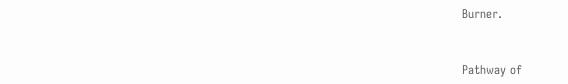Burner.



Pathway of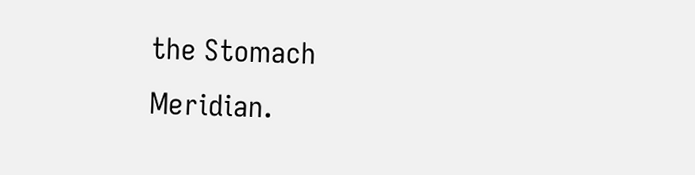the Stomach Meridian.